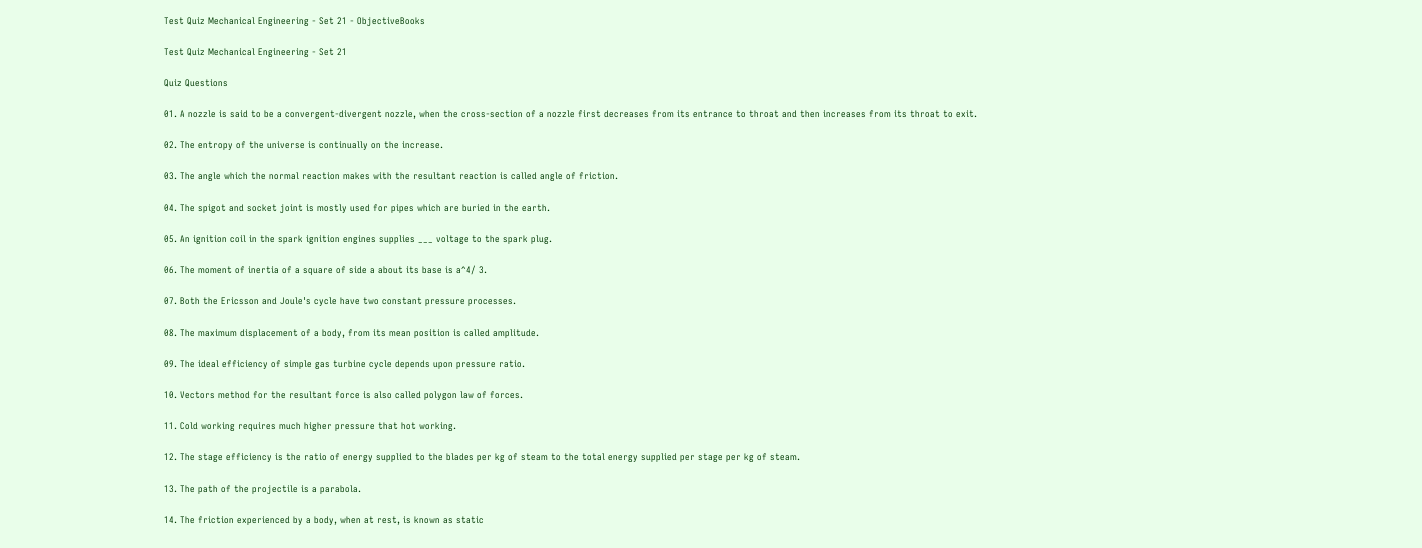Test Quiz Mechanical Engineering - Set 21 - ObjectiveBooks

Test Quiz Mechanical Engineering - Set 21

Quiz Questions

01. A nozzle is said to be a convergent-divergent nozzle, when the cross-section of a nozzle first decreases from its entrance to throat and then increases from its throat to exit.

02. The entropy of the universe is continually on the increase.

03. The angle which the normal reaction makes with the resultant reaction is called angle of friction.

04. The spigot and socket joint is mostly used for pipes which are buried in the earth.

05. An ignition coil in the spark ignition engines supplies ___ voltage to the spark plug.

06. The moment of inertia of a square of side a about its base is a^4/ 3.

07. Both the Ericsson and Joule's cycle have two constant pressure processes.

08. The maximum displacement of a body, from its mean position is called amplitude.

09. The ideal efficiency of simple gas turbine cycle depends upon pressure ratio.

10. Vectors method for the resultant force is also called polygon law of forces.

11. Cold working requires much higher pressure that hot working.

12. The stage efficiency is the ratio of energy supplied to the blades per kg of steam to the total energy supplied per stage per kg of steam.

13. The path of the projectile is a parabola.

14. The friction experienced by a body, when at rest, is known as static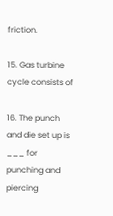friction.

15. Gas turbine cycle consists of

16. The punch and die set up is ___ for punching and piercing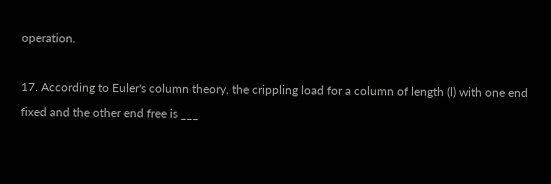operation.

17. According to Euler's column theory, the crippling load for a column of length (l) with one end fixed and the other end free is ___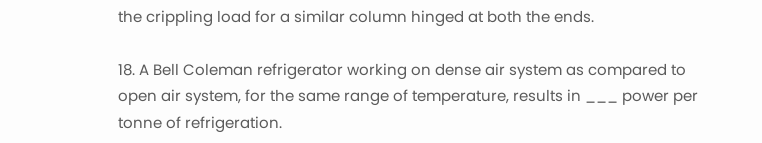the crippling load for a similar column hinged at both the ends.

18. A Bell Coleman refrigerator working on dense air system as compared to open air system, for the same range of temperature, results in ___ power per tonne of refrigeration.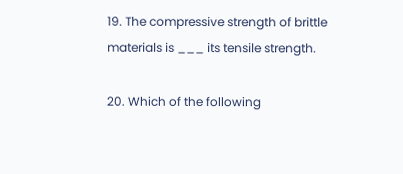19. The compressive strength of brittle materials is ___ its tensile strength.

20. Which of the following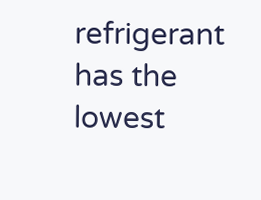refrigerant has the lowest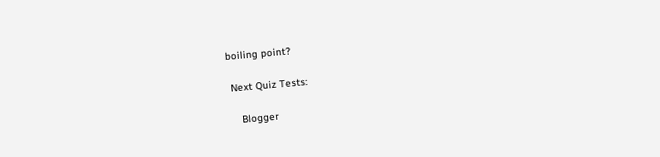boiling point?

 Next Quiz Tests:

    Blogger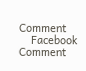Comment
    Facebook Comment